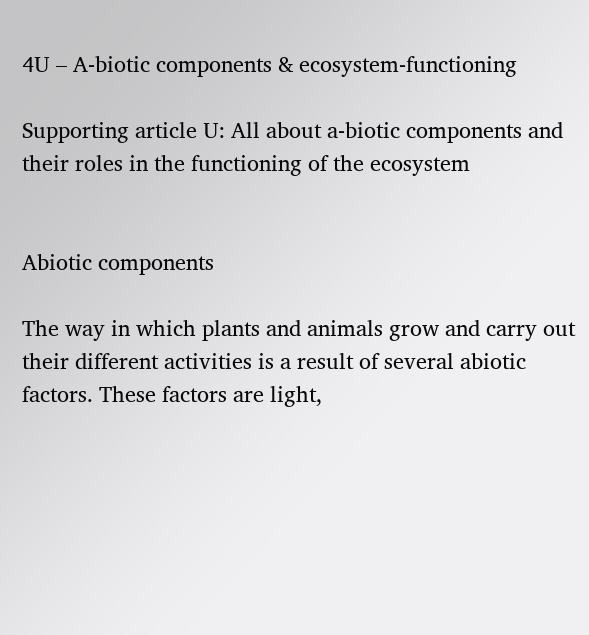4U – A-biotic components & ecosystem-functioning

Supporting article U: All about a-biotic components and their roles in the functioning of the ecosystem


Abiotic components

The way in which plants and animals grow and carry out their different activities is a result of several abiotic factors. These factors are light,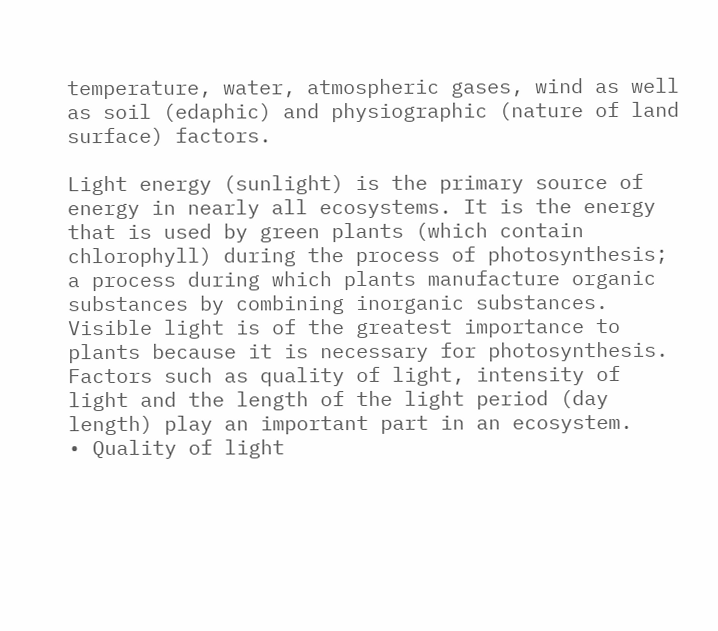temperature, water, atmospheric gases, wind as well as soil (edaphic) and physiographic (nature of land surface) factors.

Light energy (sunlight) is the primary source of energy in nearly all ecosystems. It is the energy that is used by green plants (which contain chlorophyll) during the process of photosynthesis; a process during which plants manufacture organic substances by combining inorganic substances. Visible light is of the greatest importance to plants because it is necessary for photosynthesis. Factors such as quality of light, intensity of light and the length of the light period (day length) play an important part in an ecosystem.
• Quality of light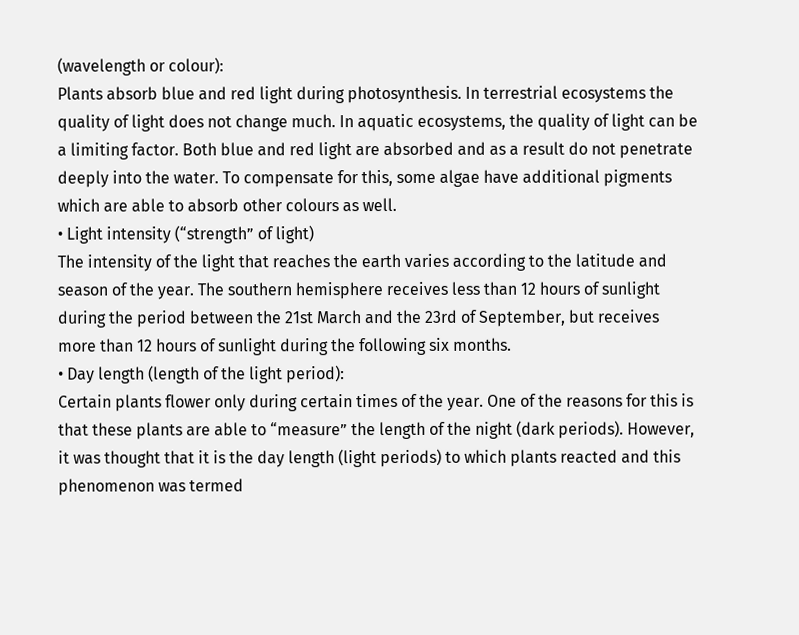(wavelength or colour):
Plants absorb blue and red light during photosynthesis. In terrestrial ecosystems the quality of light does not change much. In aquatic ecosystems, the quality of light can be a limiting factor. Both blue and red light are absorbed and as a result do not penetrate deeply into the water. To compensate for this, some algae have additional pigments which are able to absorb other colours as well.
• Light intensity (“strength” of light)
The intensity of the light that reaches the earth varies according to the latitude and season of the year. The southern hemisphere receives less than 12 hours of sunlight during the period between the 21st March and the 23rd of September, but receives more than 12 hours of sunlight during the following six months.
• Day length (length of the light period):
Certain plants flower only during certain times of the year. One of the reasons for this is that these plants are able to “measure” the length of the night (dark periods). However, it was thought that it is the day length (light periods) to which plants reacted and this phenomenon was termed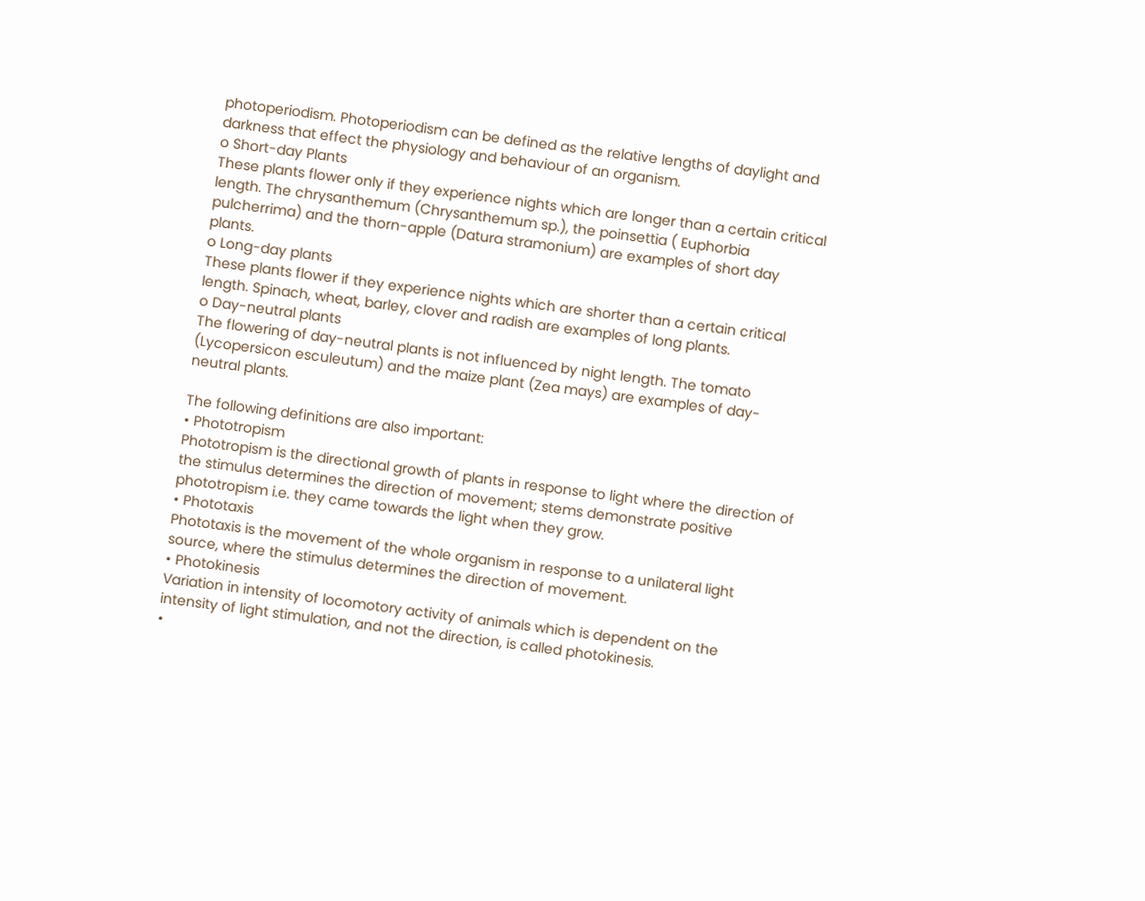photoperiodism. Photoperiodism can be defined as the relative lengths of daylight and darkness that effect the physiology and behaviour of an organism.
o Short-day Plants
These plants flower only if they experience nights which are longer than a certain critical length. The chrysanthemum (Chrysanthemum sp.), the poinsettia ( Euphorbia pulcherrima) and the thorn-apple (Datura stramonium) are examples of short day plants.
o Long-day plants
These plants flower if they experience nights which are shorter than a certain critical length. Spinach, wheat, barley, clover and radish are examples of long plants.
o Day-neutral plants
The flowering of day-neutral plants is not influenced by night length. The tomato (Lycopersicon esculeutum) and the maize plant (Zea mays) are examples of day-neutral plants.

The following definitions are also important:
• Phototropism
Phototropism is the directional growth of plants in response to light where the direction of the stimulus determines the direction of movement; stems demonstrate positive phototropism i.e. they came towards the light when they grow.
• Phototaxis
Phototaxis is the movement of the whole organism in response to a unilateral light source, where the stimulus determines the direction of movement.
• Photokinesis
Variation in intensity of locomotory activity of animals which is dependent on the intensity of light stimulation, and not the direction, is called photokinesis.
•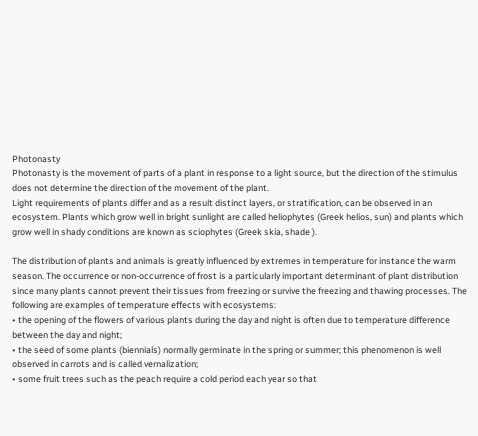Photonasty
Photonasty is the movement of parts of a plant in response to a light source, but the direction of the stimulus does not determine the direction of the movement of the plant.
Light requirements of plants differ and as a result distinct layers, or stratification, can be observed in an ecosystem. Plants which grow well in bright sunlight are called heliophytes (Greek helios, sun) and plants which grow well in shady conditions are known as sciophytes (Greek skia, shade ).

The distribution of plants and animals is greatly influenced by extremes in temperature for instance the warm season. The occurrence or non-occurrence of frost is a particularly important determinant of plant distribution since many plants cannot prevent their tissues from freezing or survive the freezing and thawing processes. The following are examples of temperature effects with ecosystems:
• the opening of the flowers of various plants during the day and night is often due to temperature difference between the day and night;
• the seed of some plants (biennials) normally germinate in the spring or summer; this phenomenon is well observed in carrots and is called vernalization;
• some fruit trees such as the peach require a cold period each year so that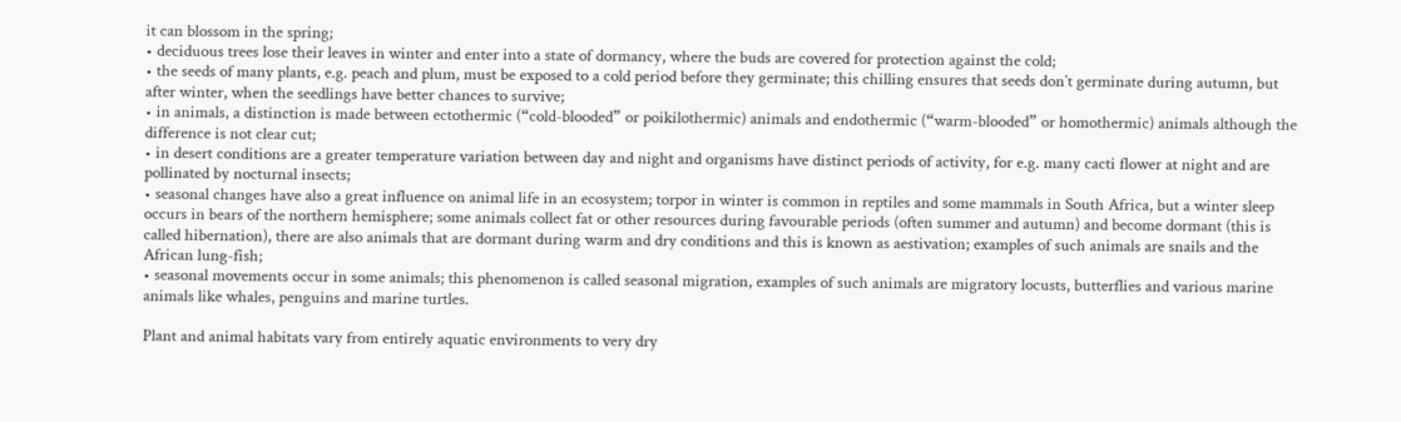it can blossom in the spring;
• deciduous trees lose their leaves in winter and enter into a state of dormancy, where the buds are covered for protection against the cold;
• the seeds of many plants, e.g. peach and plum, must be exposed to a cold period before they germinate; this chilling ensures that seeds don’t germinate during autumn, but after winter, when the seedlings have better chances to survive;
• in animals, a distinction is made between ectothermic (“cold-blooded” or poikilothermic) animals and endothermic (“warm-blooded” or homothermic) animals although the difference is not clear cut;
• in desert conditions are a greater temperature variation between day and night and organisms have distinct periods of activity, for e.g. many cacti flower at night and are pollinated by nocturnal insects;
• seasonal changes have also a great influence on animal life in an ecosystem; torpor in winter is common in reptiles and some mammals in South Africa, but a winter sleep occurs in bears of the northern hemisphere; some animals collect fat or other resources during favourable periods (often summer and autumn) and become dormant (this is called hibernation), there are also animals that are dormant during warm and dry conditions and this is known as aestivation; examples of such animals are snails and the African lung-fish;
• seasonal movements occur in some animals; this phenomenon is called seasonal migration, examples of such animals are migratory locusts, butterflies and various marine animals like whales, penguins and marine turtles.

Plant and animal habitats vary from entirely aquatic environments to very dry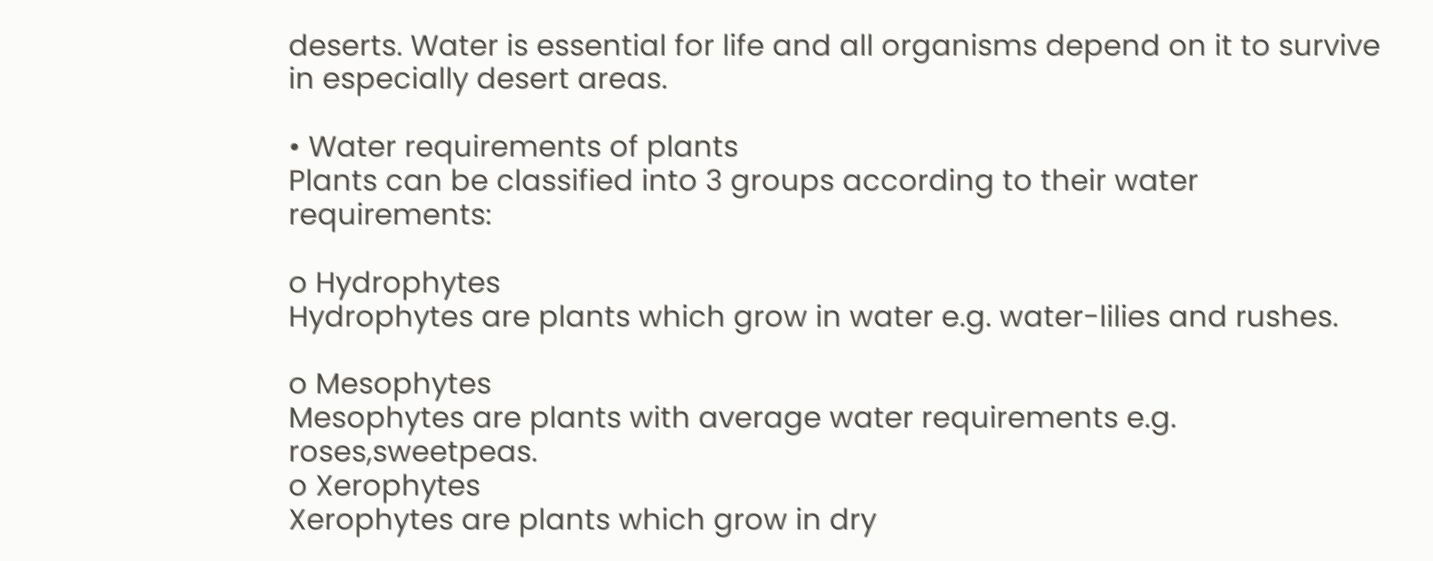deserts. Water is essential for life and all organisms depend on it to survive in especially desert areas.

• Water requirements of plants
Plants can be classified into 3 groups according to their water requirements:

o Hydrophytes
Hydrophytes are plants which grow in water e.g. water-lilies and rushes.

o Mesophytes
Mesophytes are plants with average water requirements e.g. roses,sweetpeas.
o Xerophytes
Xerophytes are plants which grow in dry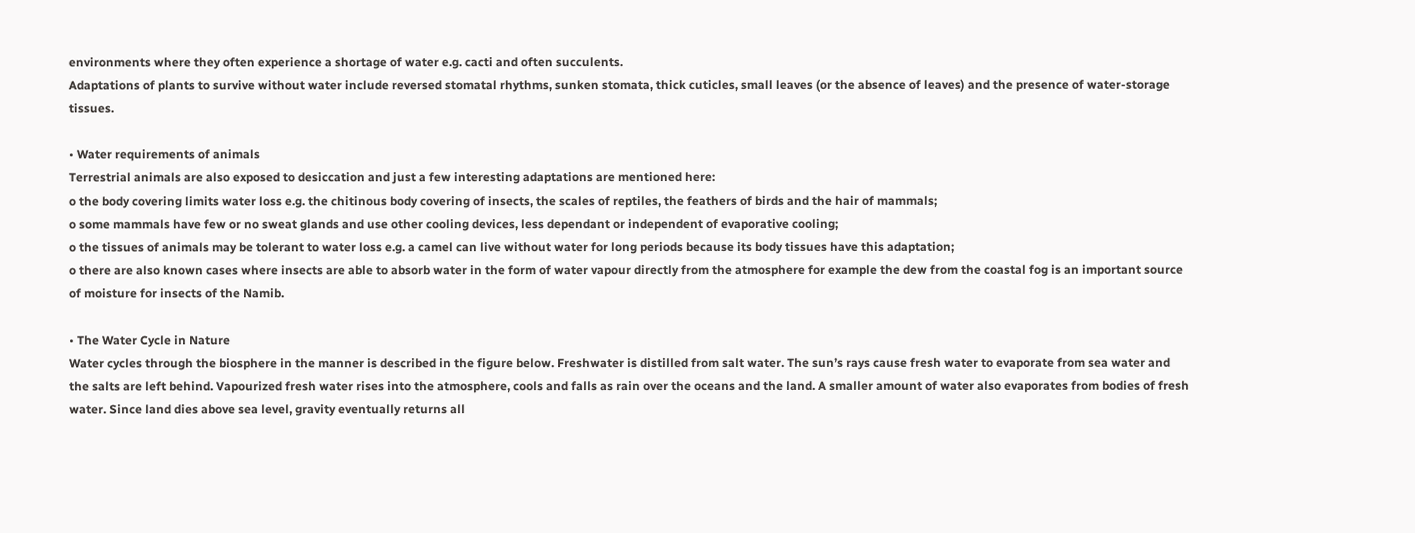environments where they often experience a shortage of water e.g. cacti and often succulents.
Adaptations of plants to survive without water include reversed stomatal rhythms, sunken stomata, thick cuticles, small leaves (or the absence of leaves) and the presence of water-storage tissues.

• Water requirements of animals
Terrestrial animals are also exposed to desiccation and just a few interesting adaptations are mentioned here:
o the body covering limits water loss e.g. the chitinous body covering of insects, the scales of reptiles, the feathers of birds and the hair of mammals;
o some mammals have few or no sweat glands and use other cooling devices, less dependant or independent of evaporative cooling;
o the tissues of animals may be tolerant to water loss e.g. a camel can live without water for long periods because its body tissues have this adaptation;
o there are also known cases where insects are able to absorb water in the form of water vapour directly from the atmosphere for example the dew from the coastal fog is an important source of moisture for insects of the Namib.

• The Water Cycle in Nature
Water cycles through the biosphere in the manner is described in the figure below. Freshwater is distilled from salt water. The sun’s rays cause fresh water to evaporate from sea water and the salts are left behind. Vapourized fresh water rises into the atmosphere, cools and falls as rain over the oceans and the land. A smaller amount of water also evaporates from bodies of fresh water. Since land dies above sea level, gravity eventually returns all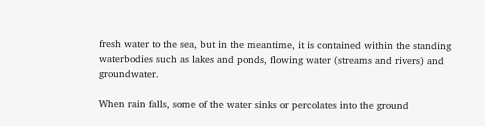fresh water to the sea, but in the meantime, it is contained within the standing waterbodies such as lakes and ponds, flowing water (streams and rivers) and groundwater.

When rain falls, some of the water sinks or percolates into the ground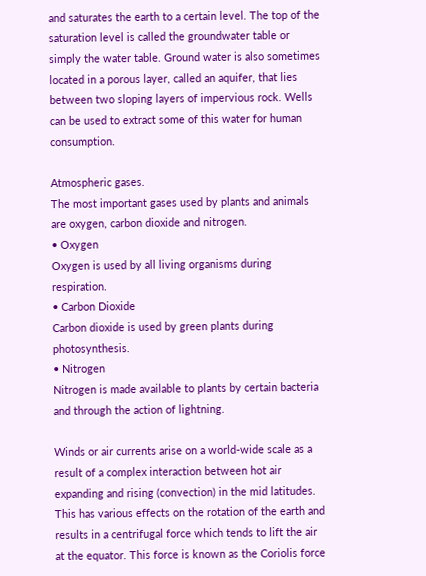and saturates the earth to a certain level. The top of the saturation level is called the groundwater table or simply the water table. Ground water is also sometimes located in a porous layer, called an aquifer, that lies between two sloping layers of impervious rock. Wells can be used to extract some of this water for human consumption.

Atmospheric gases.
The most important gases used by plants and animals are oxygen, carbon dioxide and nitrogen.
• Oxygen
Oxygen is used by all living organisms during respiration.
• Carbon Dioxide
Carbon dioxide is used by green plants during photosynthesis.
• Nitrogen
Nitrogen is made available to plants by certain bacteria and through the action of lightning.

Winds or air currents arise on a world-wide scale as a result of a complex interaction between hot air expanding and rising (convection) in the mid latitudes. This has various effects on the rotation of the earth and results in a centrifugal force which tends to lift the air at the equator. This force is known as the Coriolis force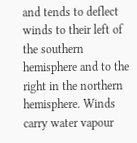and tends to deflect winds to their left of the southern hemisphere and to the right in the northern hemisphere. Winds carry water vapour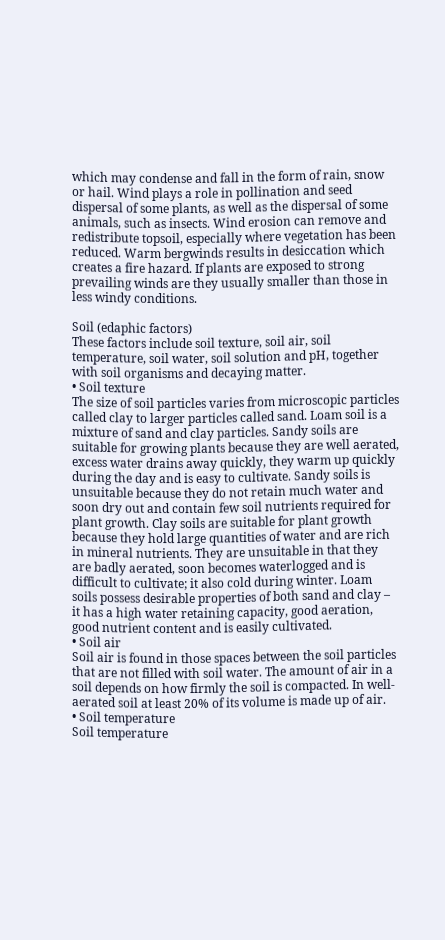which may condense and fall in the form of rain, snow or hail. Wind plays a role in pollination and seed dispersal of some plants, as well as the dispersal of some animals, such as insects. Wind erosion can remove and redistribute topsoil, especially where vegetation has been reduced. Warm bergwinds results in desiccation which creates a fire hazard. If plants are exposed to strong prevailing winds are they usually smaller than those in less windy conditions.

Soil (edaphic factors)
These factors include soil texture, soil air, soil temperature, soil water, soil solution and pH, together with soil organisms and decaying matter.
• Soil texture
The size of soil particles varies from microscopic particles called clay to larger particles called sand. Loam soil is a mixture of sand and clay particles. Sandy soils are suitable for growing plants because they are well aerated, excess water drains away quickly, they warm up quickly during the day and is easy to cultivate. Sandy soils is unsuitable because they do not retain much water and soon dry out and contain few soil nutrients required for plant growth. Clay soils are suitable for plant growth because they hold large quantities of water and are rich in mineral nutrients. They are unsuitable in that they are badly aerated, soon becomes waterlogged and is difficult to cultivate; it also cold during winter. Loam soils possess desirable properties of both sand and clay – it has a high water retaining capacity, good aeration, good nutrient content and is easily cultivated.
• Soil air
Soil air is found in those spaces between the soil particles that are not filled with soil water. The amount of air in a soil depends on how firmly the soil is compacted. In well-aerated soil at least 20% of its volume is made up of air.
• Soil temperature
Soil temperature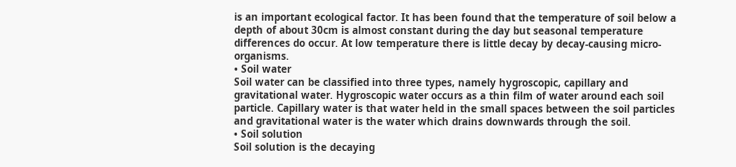is an important ecological factor. It has been found that the temperature of soil below a depth of about 30cm is almost constant during the day but seasonal temperature differences do occur. At low temperature there is little decay by decay-causing micro-organisms.
• Soil water
Soil water can be classified into three types, namely hygroscopic, capillary and gravitational water. Hygroscopic water occurs as a thin film of water around each soil particle. Capillary water is that water held in the small spaces between the soil particles and gravitational water is the water which drains downwards through the soil.
• Soil solution
Soil solution is the decaying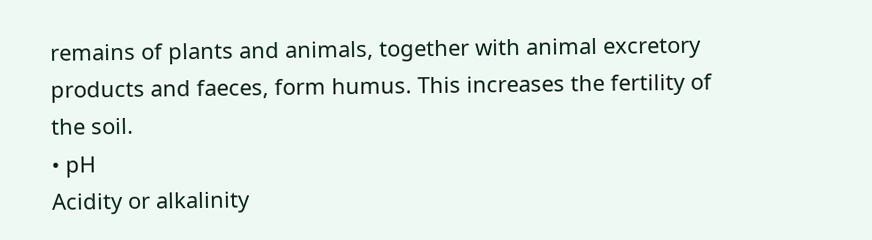remains of plants and animals, together with animal excretory products and faeces, form humus. This increases the fertility of the soil.
• pH
Acidity or alkalinity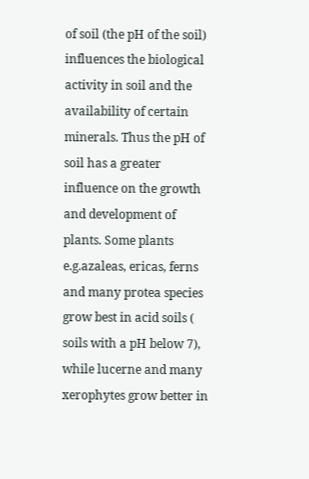of soil (the pH of the soil) influences the biological activity in soil and the availability of certain minerals. Thus the pH of soil has a greater influence on the growth and development of plants. Some plants e.g.azaleas, ericas, ferns and many protea species grow best in acid soils ( soils with a pH below 7), while lucerne and many xerophytes grow better in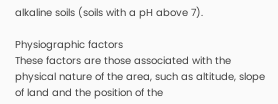alkaline soils (soils with a pH above 7).

Physiographic factors
These factors are those associated with the physical nature of the area, such as altitude, slope of land and the position of the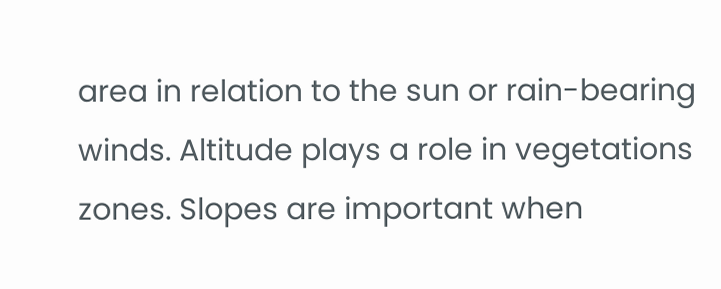area in relation to the sun or rain-bearing winds. Altitude plays a role in vegetations zones. Slopes are important when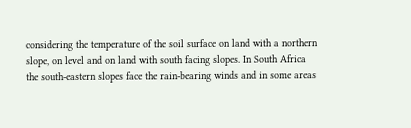considering the temperature of the soil surface on land with a northern slope, on level and on land with south facing slopes. In South Africa the south-eastern slopes face the rain-bearing winds and in some areas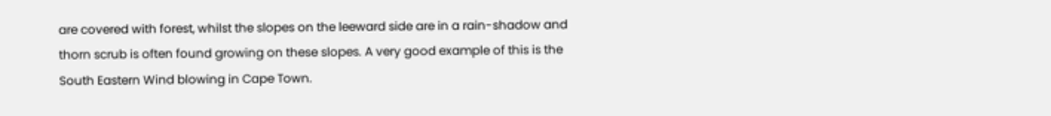are covered with forest, whilst the slopes on the leeward side are in a rain-shadow and thorn scrub is often found growing on these slopes. A very good example of this is the South Eastern Wind blowing in Cape Town.